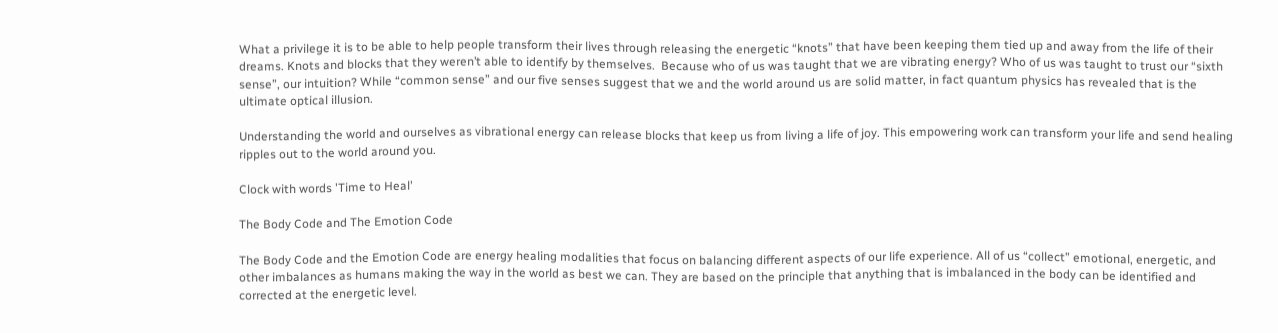What a privilege it is to be able to help people transform their lives through releasing the energetic “knots” that have been keeping them tied up and away from the life of their dreams. Knots and blocks that they weren’t able to identify by themselves.  Because who of us was taught that we are vibrating energy? Who of us was taught to trust our “sixth sense”, our intuition? While “common sense” and our five senses suggest that we and the world around us are solid matter, in fact quantum physics has revealed that is the ultimate optical illusion.

Understanding the world and ourselves as vibrational energy can release blocks that keep us from living a life of joy. This empowering work can transform your life and send healing ripples out to the world around you.

Clock with words 'Time to Heal'

The Body Code and The Emotion Code

The Body Code and the Emotion Code are energy healing modalities that focus on balancing different aspects of our life experience. All of us “collect” emotional, energetic, and other imbalances as humans making the way in the world as best we can. They are based on the principle that anything that is imbalanced in the body can be identified and corrected at the energetic level.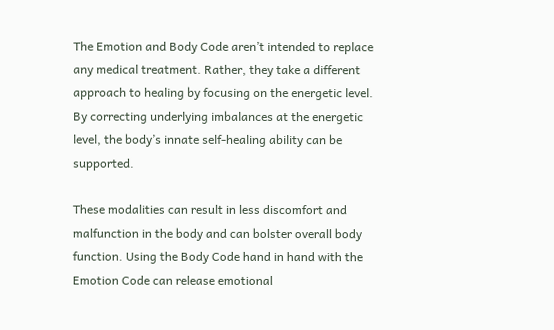The Emotion and Body Code aren’t intended to replace any medical treatment. Rather, they take a different approach to healing by focusing on the energetic level. By correcting underlying imbalances at the energetic level, the body’s innate self-healing ability can be supported.

These modalities can result in less discomfort and malfunction in the body and can bolster overall body function. Using the Body Code hand in hand with the Emotion Code can release emotional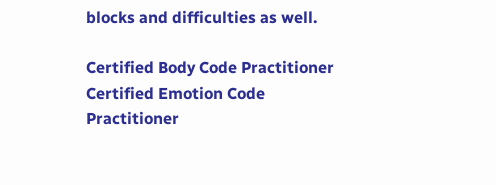blocks and difficulties as well.

Certified Body Code Practitioner
Certified Emotion Code Practitioner